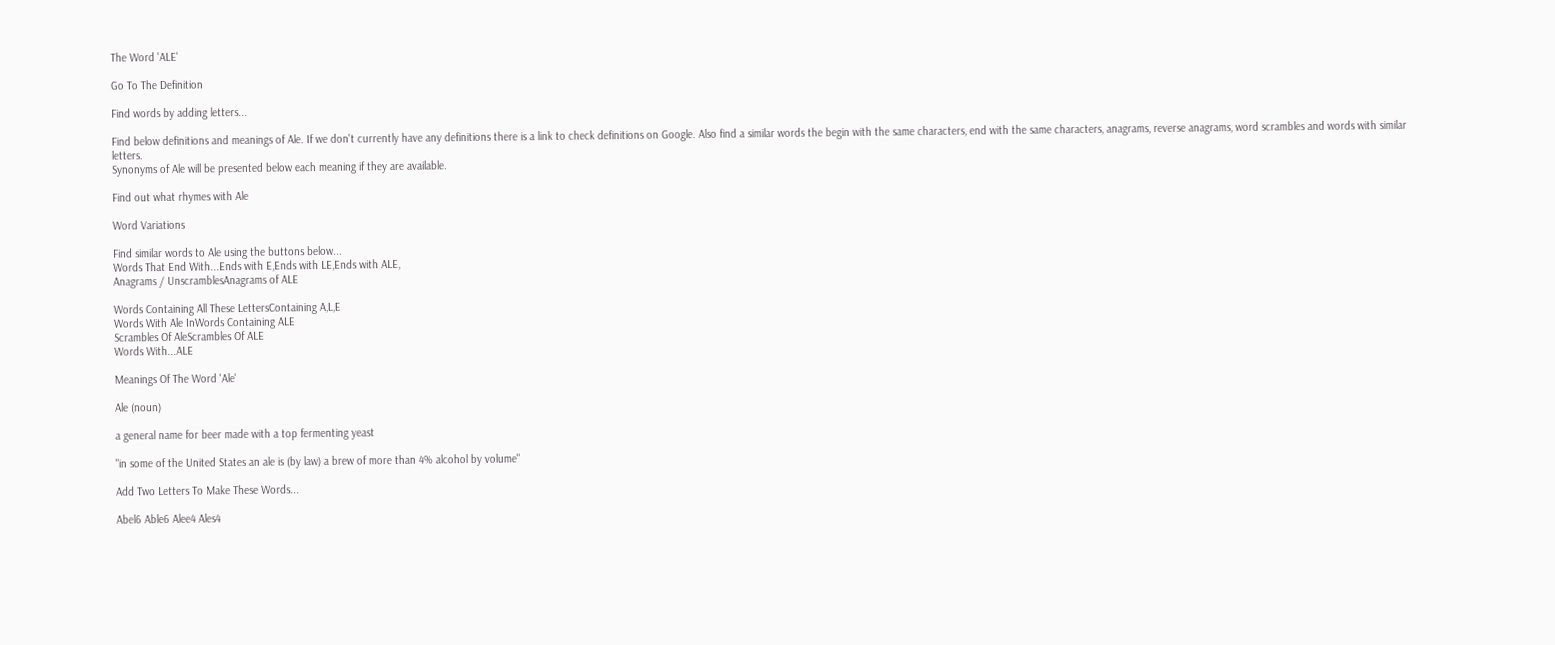The Word 'ALE'

Go To The Definition

Find words by adding letters...

Find below definitions and meanings of Ale. If we don't currently have any definitions there is a link to check definitions on Google. Also find a similar words the begin with the same characters, end with the same characters, anagrams, reverse anagrams, word scrambles and words with similar letters.
Synonyms of Ale will be presented below each meaning if they are available.

Find out what rhymes with Ale

Word Variations

Find similar words to Ale using the buttons below...
Words That End With...Ends with E,Ends with LE,Ends with ALE,
Anagrams / UnscramblesAnagrams of ALE

Words Containing All These LettersContaining A,L,E
Words With Ale InWords Containing ALE
Scrambles Of AleScrambles Of ALE
Words With...ALE

Meanings Of The Word 'Ale'

Ale (noun)

a general name for beer made with a top fermenting yeast

"in some of the United States an ale is (by law) a brew of more than 4% alcohol by volume"

Add Two Letters To Make These Words...

Abel6 Able6 Alee4 Ales4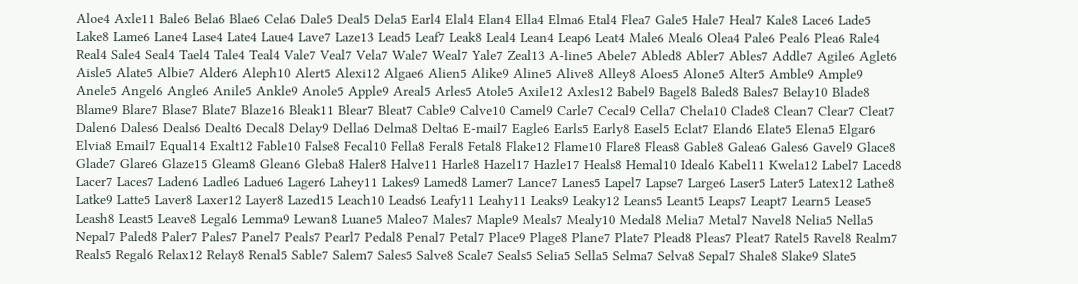Aloe4 Axle11 Bale6 Bela6 Blae6 Cela6 Dale5 Deal5 Dela5 Earl4 Elal4 Elan4 Ella4 Elma6 Etal4 Flea7 Gale5 Hale7 Heal7 Kale8 Lace6 Lade5 Lake8 Lame6 Lane4 Lase4 Late4 Laue4 Lave7 Laze13 Lead5 Leaf7 Leak8 Leal4 Lean4 Leap6 Leat4 Male6 Meal6 Olea4 Pale6 Peal6 Plea6 Rale4 Real4 Sale4 Seal4 Tael4 Tale4 Teal4 Vale7 Veal7 Vela7 Wale7 Weal7 Yale7 Zeal13 A-line5 Abele7 Abled8 Abler7 Ables7 Addle7 Agile6 Aglet6 Aisle5 Alate5 Albie7 Alder6 Aleph10 Alert5 Alexi12 Algae6 Alien5 Alike9 Aline5 Alive8 Alley8 Aloes5 Alone5 Alter5 Amble9 Ample9 Anele5 Angel6 Angle6 Anile5 Ankle9 Anole5 Apple9 Areal5 Arles5 Atole5 Axile12 Axles12 Babel9 Bagel8 Baled8 Bales7 Belay10 Blade8 Blame9 Blare7 Blase7 Blate7 Blaze16 Bleak11 Blear7 Bleat7 Cable9 Calve10 Camel9 Carle7 Cecal9 Cella7 Chela10 Clade8 Clean7 Clear7 Cleat7 Dalen6 Dales6 Deals6 Dealt6 Decal8 Delay9 Della6 Delma8 Delta6 E-mail7 Eagle6 Earls5 Early8 Easel5 Eclat7 Eland6 Elate5 Elena5 Elgar6 Elvia8 Email7 Equal14 Exalt12 Fable10 False8 Fecal10 Fella8 Feral8 Fetal8 Flake12 Flame10 Flare8 Fleas8 Gable8 Galea6 Gales6 Gavel9 Glace8 Glade7 Glare6 Glaze15 Gleam8 Glean6 Gleba8 Haler8 Halve11 Harle8 Hazel17 Hazle17 Heals8 Hemal10 Ideal6 Kabel11 Kwela12 Label7 Laced8 Lacer7 Laces7 Laden6 Ladle6 Ladue6 Lager6 Lahey11 Lakes9 Lamed8 Lamer7 Lance7 Lanes5 Lapel7 Lapse7 Large6 Laser5 Later5 Latex12 Lathe8 Latke9 Latte5 Laver8 Laxer12 Layer8 Lazed15 Leach10 Leads6 Leafy11 Leahy11 Leaks9 Leaky12 Leans5 Leant5 Leaps7 Leapt7 Learn5 Lease5 Leash8 Least5 Leave8 Legal6 Lemma9 Lewan8 Luane5 Maleo7 Males7 Maple9 Meals7 Mealy10 Medal8 Melia7 Metal7 Navel8 Nelia5 Nella5 Nepal7 Paled8 Paler7 Pales7 Panel7 Peals7 Pearl7 Pedal8 Penal7 Petal7 Place9 Plage8 Plane7 Plate7 Plead8 Pleas7 Pleat7 Ratel5 Ravel8 Realm7 Reals5 Regal6 Relax12 Relay8 Renal5 Sable7 Salem7 Sales5 Salve8 Scale7 Seals5 Selia5 Sella5 Selma7 Selva8 Sepal7 Shale8 Slake9 Slate5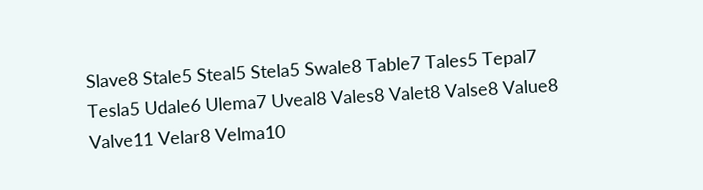Slave8 Stale5 Steal5 Stela5 Swale8 Table7 Tales5 Tepal7 Tesla5 Udale6 Ulema7 Uveal8 Vales8 Valet8 Valse8 Value8 Valve11 Velar8 Velma10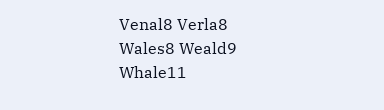Venal8 Verla8 Wales8 Weald9 Whale11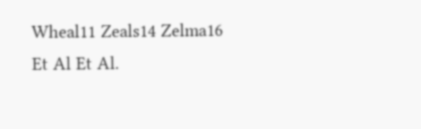Wheal11 Zeals14 Zelma16
Et Al Et Al.